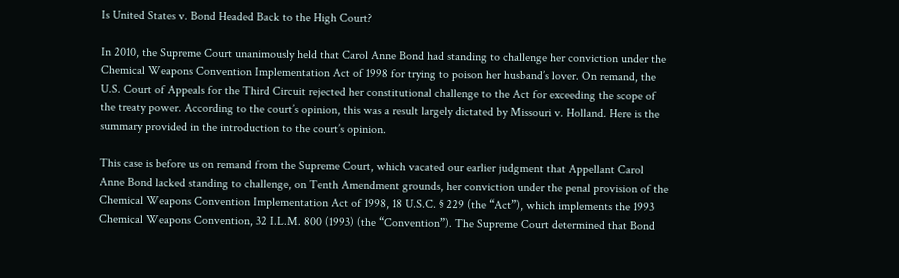Is United States v. Bond Headed Back to the High Court?

In 2010, the Supreme Court unanimously held that Carol Anne Bond had standing to challenge her conviction under the Chemical Weapons Convention Implementation Act of 1998 for trying to poison her husband’s lover. On remand, the U.S. Court of Appeals for the Third Circuit rejected her constitutional challenge to the Act for exceeding the scope of the treaty power. According to the court’s opinion, this was a result largely dictated by Missouri v. Holland. Here is the summary provided in the introduction to the court’s opinion.

This case is before us on remand from the Supreme Court, which vacated our earlier judgment that Appellant Carol Anne Bond lacked standing to challenge, on Tenth Amendment grounds, her conviction under the penal provision of the Chemical Weapons Convention Implementation Act of 1998, 18 U.S.C. § 229 (the “Act”), which implements the 1993 Chemical Weapons Convention, 32 I.L.M. 800 (1993) (the “Convention”). The Supreme Court determined that Bond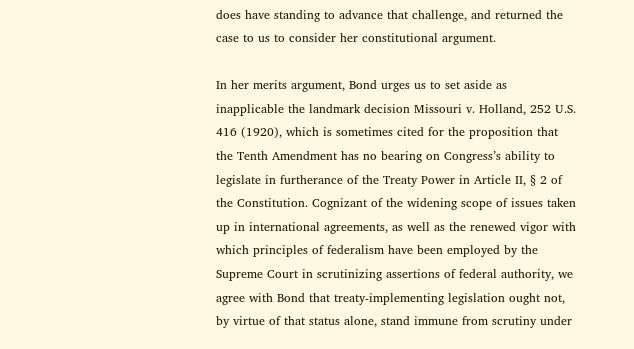does have standing to advance that challenge, and returned the case to us to consider her constitutional argument.

In her merits argument, Bond urges us to set aside as inapplicable the landmark decision Missouri v. Holland, 252 U.S. 416 (1920), which is sometimes cited for the proposition that the Tenth Amendment has no bearing on Congress’s ability to legislate in furtherance of the Treaty Power in Article II, § 2 of the Constitution. Cognizant of the widening scope of issues taken up in international agreements, as well as the renewed vigor with which principles of federalism have been employed by the Supreme Court in scrutinizing assertions of federal authority, we agree with Bond that treaty-implementing legislation ought not, by virtue of that status alone, stand immune from scrutiny under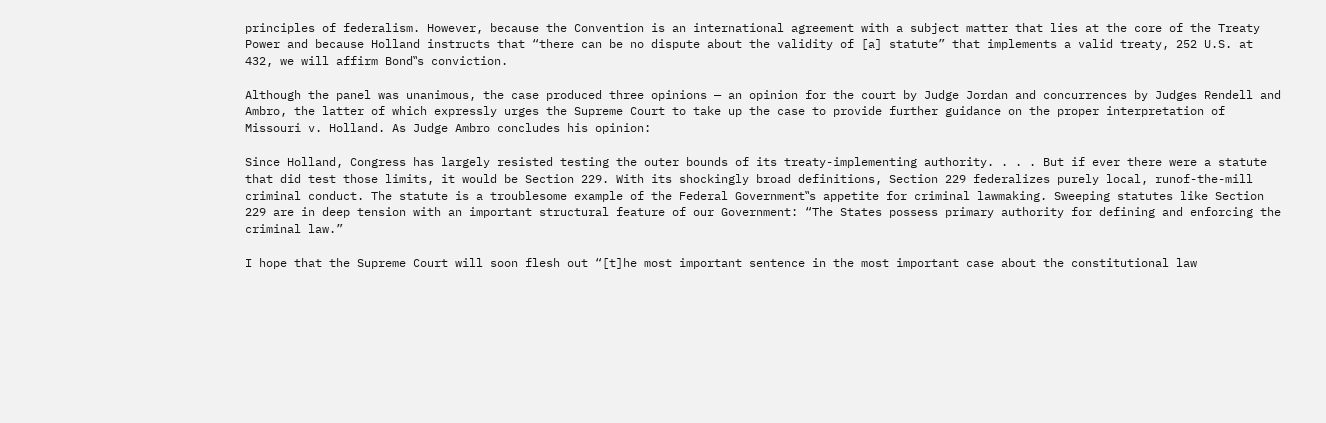principles of federalism. However, because the Convention is an international agreement with a subject matter that lies at the core of the Treaty Power and because Holland instructs that “there can be no dispute about the validity of [a] statute” that implements a valid treaty, 252 U.S. at 432, we will affirm Bond‟s conviction.

Although the panel was unanimous, the case produced three opinions — an opinion for the court by Judge Jordan and concurrences by Judges Rendell and Ambro, the latter of which expressly urges the Supreme Court to take up the case to provide further guidance on the proper interpretation of Missouri v. Holland. As Judge Ambro concludes his opinion:

Since Holland, Congress has largely resisted testing the outer bounds of its treaty-implementing authority. . . . But if ever there were a statute that did test those limits, it would be Section 229. With its shockingly broad definitions, Section 229 federalizes purely local, runof-the-mill criminal conduct. The statute is a troublesome example of the Federal Government‟s appetite for criminal lawmaking. Sweeping statutes like Section 229 are in deep tension with an important structural feature of our Government: “The States possess primary authority for defining and enforcing the criminal law.”

I hope that the Supreme Court will soon flesh out “[t]he most important sentence in the most important case about the constitutional law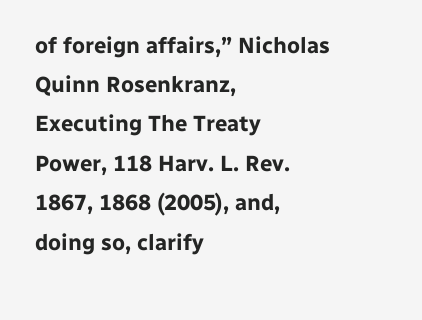of foreign affairs,” Nicholas Quinn Rosenkranz, Executing The Treaty Power, 118 Harv. L. Rev. 1867, 1868 (2005), and, doing so, clarify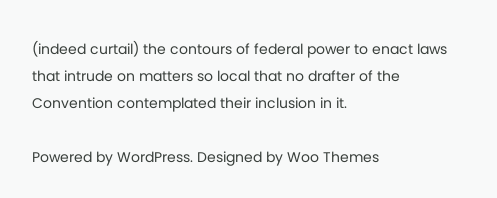(indeed curtail) the contours of federal power to enact laws that intrude on matters so local that no drafter of the Convention contemplated their inclusion in it.

Powered by WordPress. Designed by Woo Themes